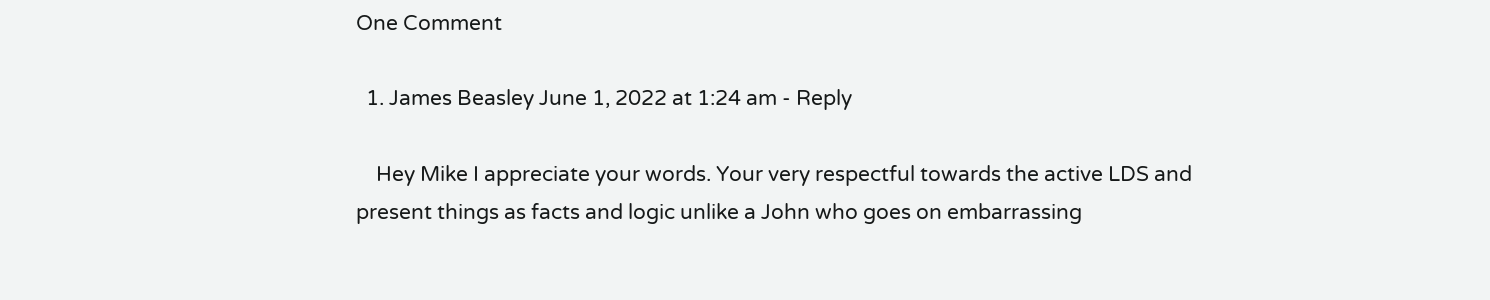One Comment

  1. James Beasley June 1, 2022 at 1:24 am - Reply

    Hey Mike I appreciate your words. Your very respectful towards the active LDS and present things as facts and logic unlike a John who goes on embarrassing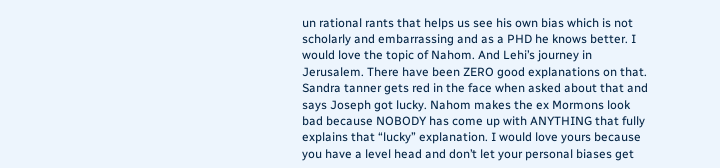un rational rants that helps us see his own bias which is not scholarly and embarrassing and as a PHD he knows better. I would love the topic of Nahom. And Lehi’s journey in Jerusalem. There have been ZERO good explanations on that. Sandra tanner gets red in the face when asked about that and says Joseph got lucky. Nahom makes the ex Mormons look bad because NOBODY has come up with ANYTHING that fully explains that “lucky” explanation. I would love yours because you have a level head and don’t let your personal biases get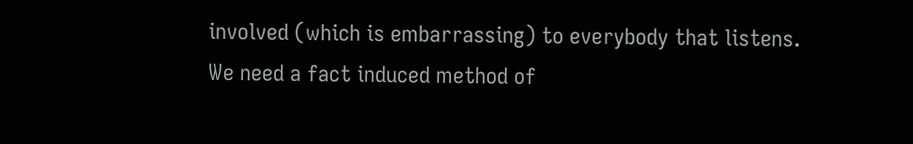involved (which is embarrassing) to everybody that listens. We need a fact induced method of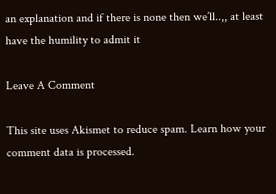an explanation and if there is none then we’ll..,, at least have the humility to admit it

Leave A Comment

This site uses Akismet to reduce spam. Learn how your comment data is processed.